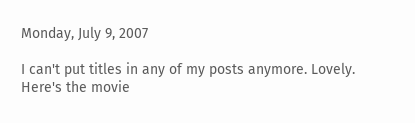Monday, July 9, 2007

I can't put titles in any of my posts anymore. Lovely.
Here's the movie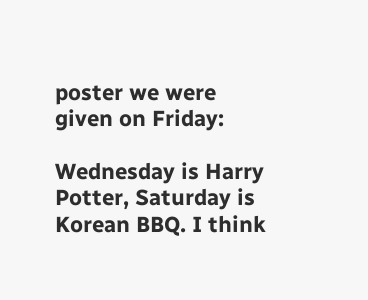poster we were given on Friday:

Wednesday is Harry Potter, Saturday is Korean BBQ. I think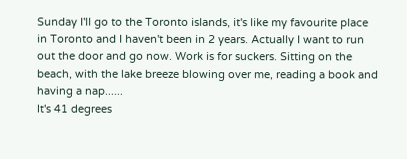Sunday I'll go to the Toronto islands, it's like my favourite place in Toronto and I haven't been in 2 years. Actually I want to run out the door and go now. Work is for suckers. Sitting on the beach, with the lake breeze blowing over me, reading a book and having a nap......
It's 41 degrees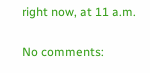right now, at 11 a.m.

No comments: